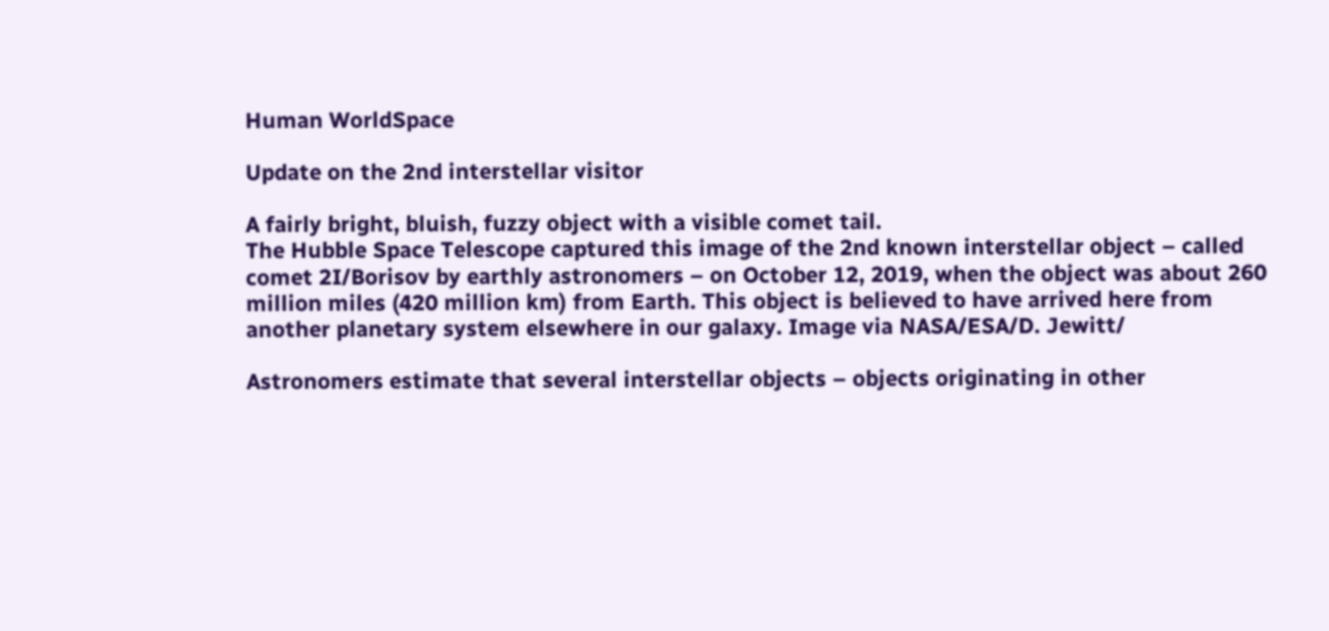Human WorldSpace

Update on the 2nd interstellar visitor

A fairly bright, bluish, fuzzy object with a visible comet tail.
The Hubble Space Telescope captured this image of the 2nd known interstellar object – called comet 2I/Borisov by earthly astronomers – on October 12, 2019, when the object was about 260 million miles (420 million km) from Earth. This object is believed to have arrived here from another planetary system elsewhere in our galaxy. Image via NASA/ESA/D. Jewitt/

Astronomers estimate that several interstellar objects – objects originating in other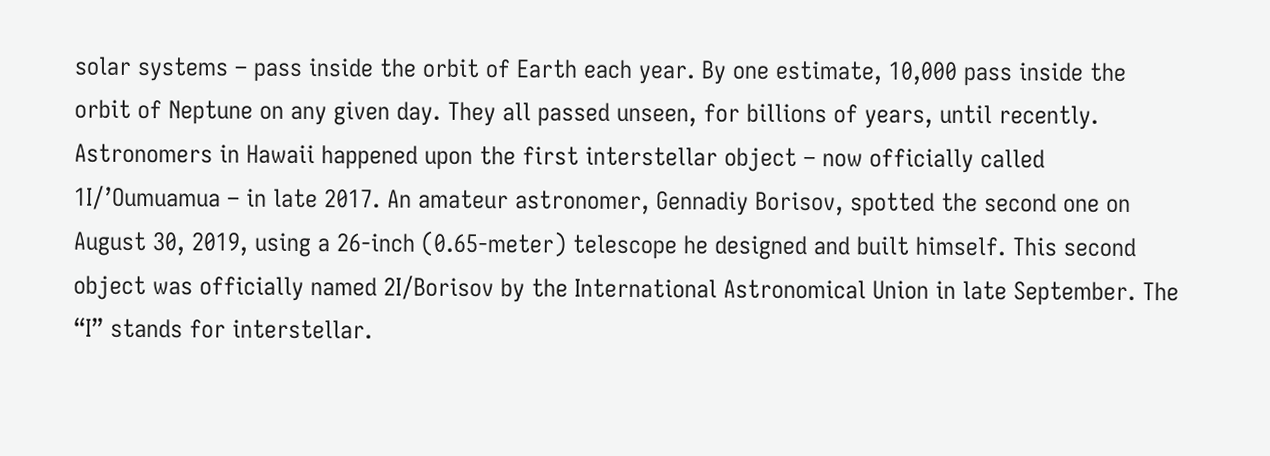solar systems – pass inside the orbit of Earth each year. By one estimate, 10,000 pass inside the orbit of Neptune on any given day. They all passed unseen, for billions of years, until recently. Astronomers in Hawaii happened upon the first interstellar object – now officially called 1I/’Oumuamua – in late 2017. An amateur astronomer, Gennadiy Borisov, spotted the second one on August 30, 2019, using a 26-inch (0.65-meter) telescope he designed and built himself. This second object was officially named 2I/Borisov by the International Astronomical Union in late September. The “I” stands for interstellar.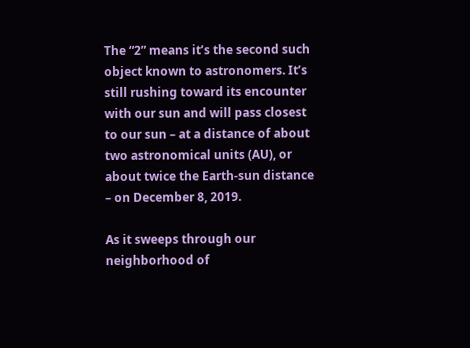The “2” means it’s the second such object known to astronomers. It’s still rushing toward its encounter with our sun and will pass closest to our sun – at a distance of about two astronomical units (AU), or about twice the Earth-sun distance – on December 8, 2019.

As it sweeps through our neighborhood of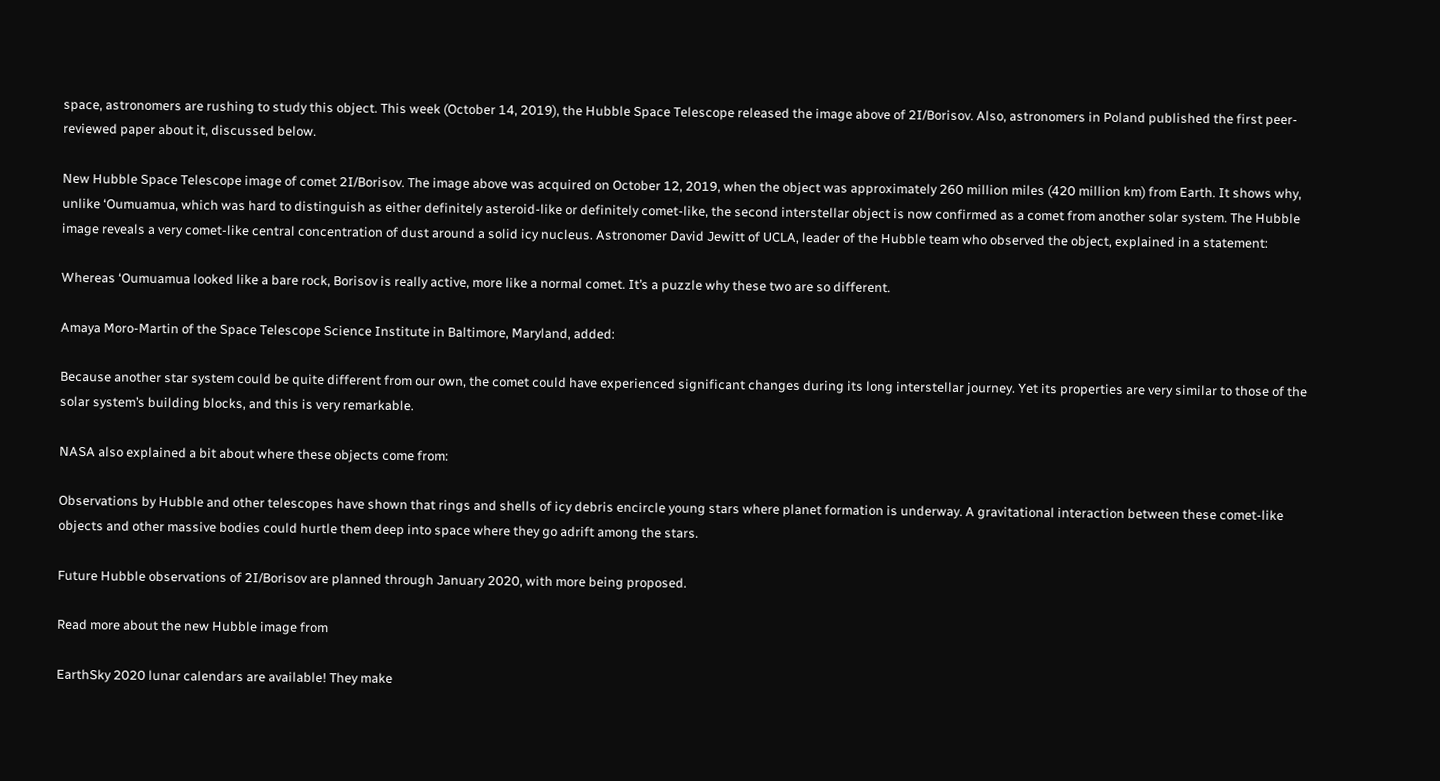space, astronomers are rushing to study this object. This week (October 14, 2019), the Hubble Space Telescope released the image above of 2I/Borisov. Also, astronomers in Poland published the first peer-reviewed paper about it, discussed below.

New Hubble Space Telescope image of comet 2I/Borisov. The image above was acquired on October 12, 2019, when the object was approximately 260 million miles (420 million km) from Earth. It shows why, unlike ‘Oumuamua, which was hard to distinguish as either definitely asteroid-like or definitely comet-like, the second interstellar object is now confirmed as a comet from another solar system. The Hubble image reveals a very comet-like central concentration of dust around a solid icy nucleus. Astronomer David Jewitt of UCLA, leader of the Hubble team who observed the object, explained in a statement:

Whereas ‘Oumuamua looked like a bare rock, Borisov is really active, more like a normal comet. It’s a puzzle why these two are so different.

Amaya Moro-Martin of the Space Telescope Science Institute in Baltimore, Maryland, added:

Because another star system could be quite different from our own, the comet could have experienced significant changes during its long interstellar journey. Yet its properties are very similar to those of the solar system’s building blocks, and this is very remarkable.

NASA also explained a bit about where these objects come from:

Observations by Hubble and other telescopes have shown that rings and shells of icy debris encircle young stars where planet formation is underway. A gravitational interaction between these comet-like objects and other massive bodies could hurtle them deep into space where they go adrift among the stars.

Future Hubble observations of 2I/Borisov are planned through January 2020, with more being proposed.

Read more about the new Hubble image from

EarthSky 2020 lunar calendars are available! They make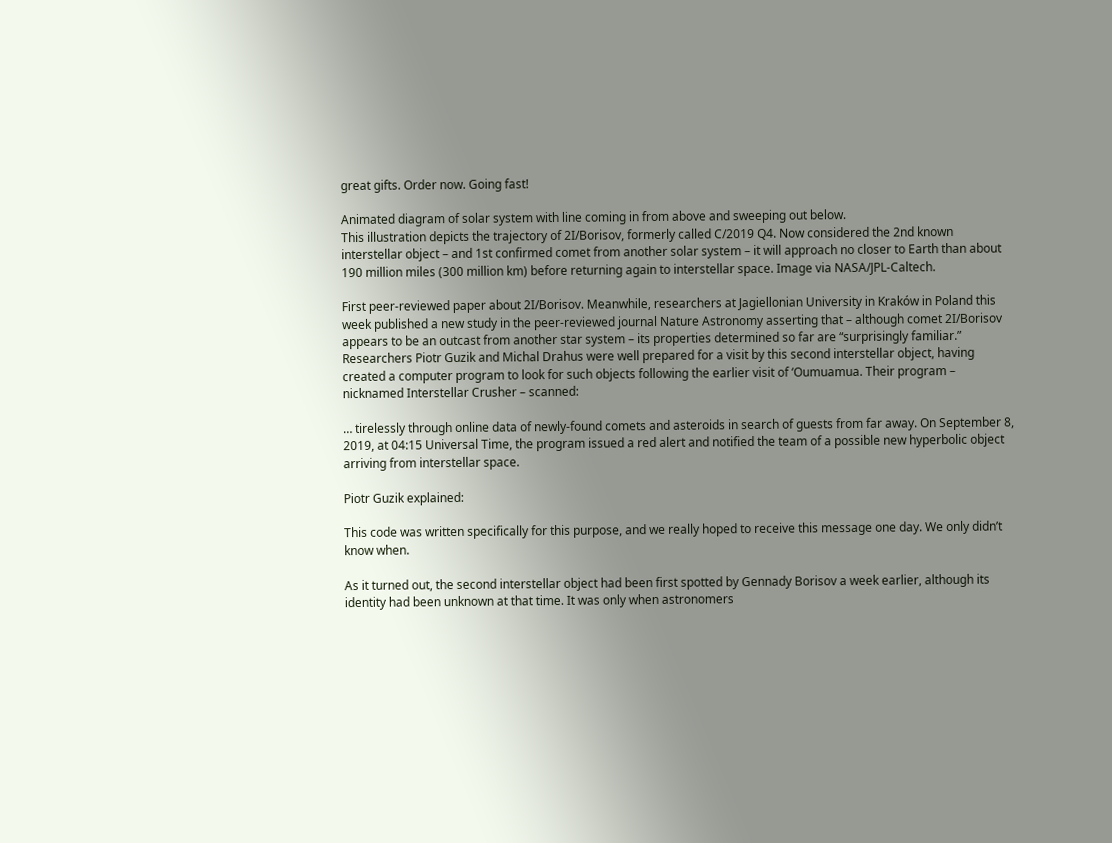great gifts. Order now. Going fast!

Animated diagram of solar system with line coming in from above and sweeping out below.
This illustration depicts the trajectory of 2I/Borisov, formerly called C/2019 Q4. Now considered the 2nd known interstellar object – and 1st confirmed comet from another solar system – it will approach no closer to Earth than about 190 million miles (300 million km) before returning again to interstellar space. Image via NASA/JPL-Caltech.

First peer-reviewed paper about 2I/Borisov. Meanwhile, researchers at Jagiellonian University in Kraków in Poland this week published a new study in the peer-reviewed journal Nature Astronomy asserting that – although comet 2I/Borisov appears to be an outcast from another star system – its properties determined so far are “surprisingly familiar.” Researchers Piotr Guzik and Michal Drahus were well prepared for a visit by this second interstellar object, having created a computer program to look for such objects following the earlier visit of ‘Oumuamua. Their program – nicknamed Interstellar Crusher – scanned:

… tirelessly through online data of newly-found comets and asteroids in search of guests from far away. On September 8, 2019, at 04:15 Universal Time, the program issued a red alert and notified the team of a possible new hyperbolic object arriving from interstellar space.

Piotr Guzik explained:

This code was written specifically for this purpose, and we really hoped to receive this message one day. We only didn’t know when.

As it turned out, the second interstellar object had been first spotted by Gennady Borisov a week earlier, although its identity had been unknown at that time. It was only when astronomers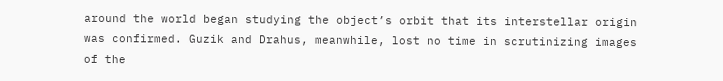around the world began studying the object’s orbit that its interstellar origin was confirmed. Guzik and Drahus, meanwhile, lost no time in scrutinizing images of the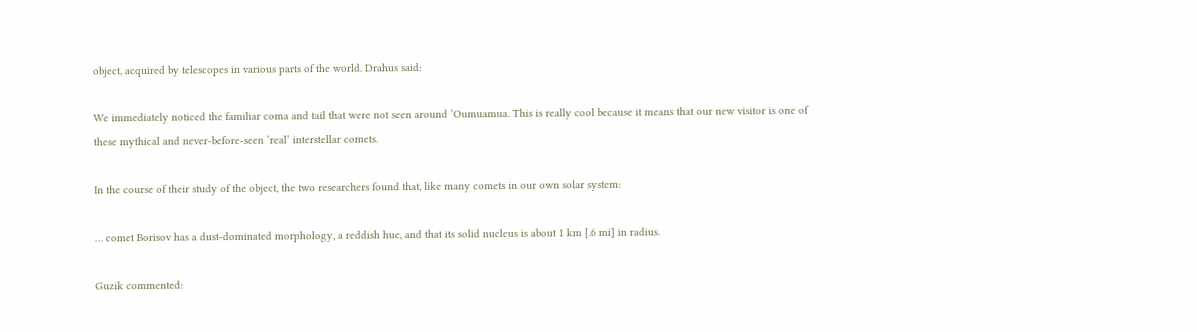object, acquired by telescopes in various parts of the world. Drahus said:

We immediately noticed the familiar coma and tail that were not seen around ‘Oumuamua. This is really cool because it means that our new visitor is one of these mythical and never-before-seen ‘real’ interstellar comets.

In the course of their study of the object, the two researchers found that, like many comets in our own solar system:

… comet Borisov has a dust-dominated morphology, a reddish hue, and that its solid nucleus is about 1 km [.6 mi] in radius.

Guzik commented: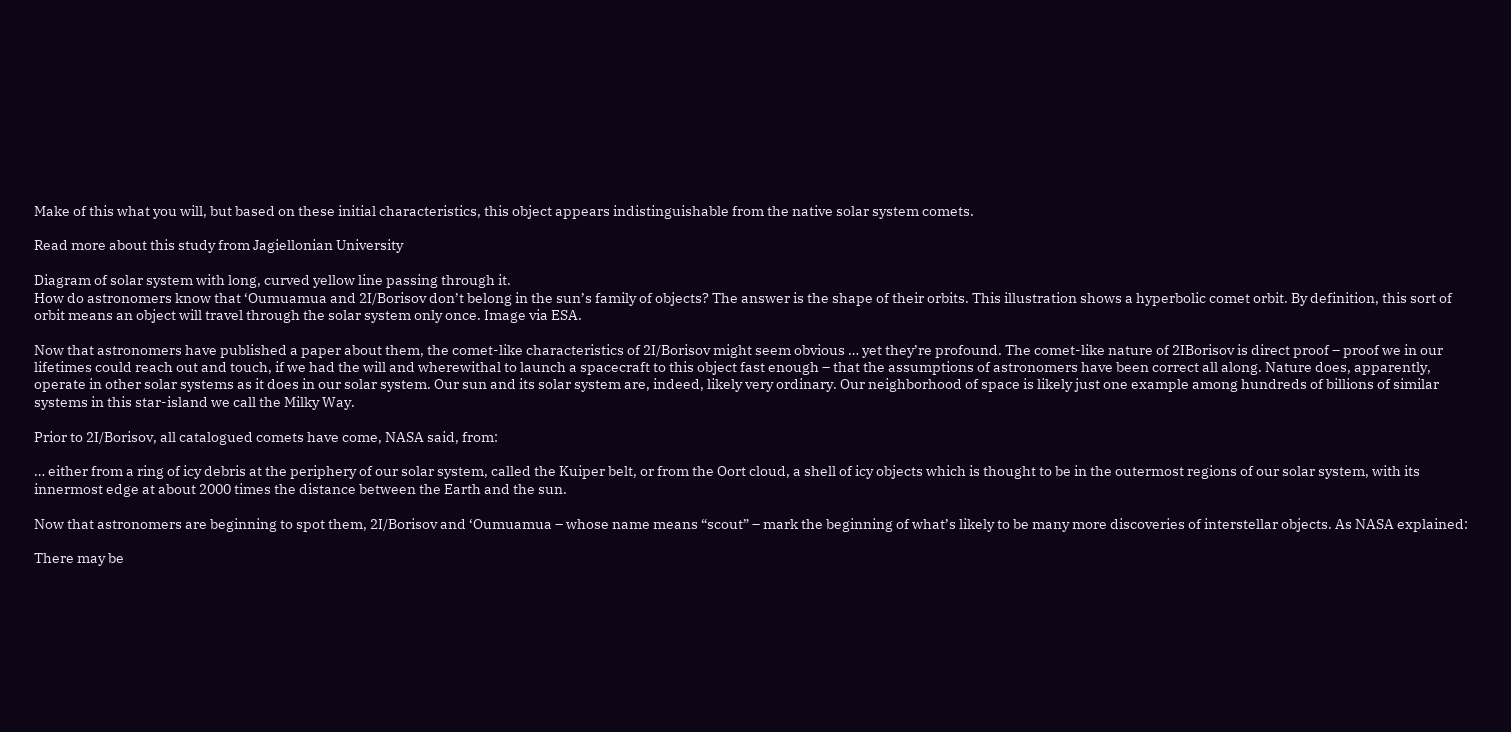Make of this what you will, but based on these initial characteristics, this object appears indistinguishable from the native solar system comets.

Read more about this study from Jagiellonian University

Diagram of solar system with long, curved yellow line passing through it.
How do astronomers know that ‘Oumuamua and 2I/Borisov don’t belong in the sun’s family of objects? The answer is the shape of their orbits. This illustration shows a hyperbolic comet orbit. By definition, this sort of orbit means an object will travel through the solar system only once. Image via ESA.

Now that astronomers have published a paper about them, the comet-like characteristics of 2I/Borisov might seem obvious … yet they’re profound. The comet-like nature of 2IBorisov is direct proof – proof we in our lifetimes could reach out and touch, if we had the will and wherewithal to launch a spacecraft to this object fast enough – that the assumptions of astronomers have been correct all along. Nature does, apparently, operate in other solar systems as it does in our solar system. Our sun and its solar system are, indeed, likely very ordinary. Our neighborhood of space is likely just one example among hundreds of billions of similar systems in this star-island we call the Milky Way.

Prior to 2I/Borisov, all catalogued comets have come, NASA said, from:

… either from a ring of icy debris at the periphery of our solar system, called the Kuiper belt, or from the Oort cloud, a shell of icy objects which is thought to be in the outermost regions of our solar system, with its innermost edge at about 2000 times the distance between the Earth and the sun.

Now that astronomers are beginning to spot them, 2I/Borisov and ‘Oumuamua – whose name means “scout” – mark the beginning of what’s likely to be many more discoveries of interstellar objects. As NASA explained:

There may be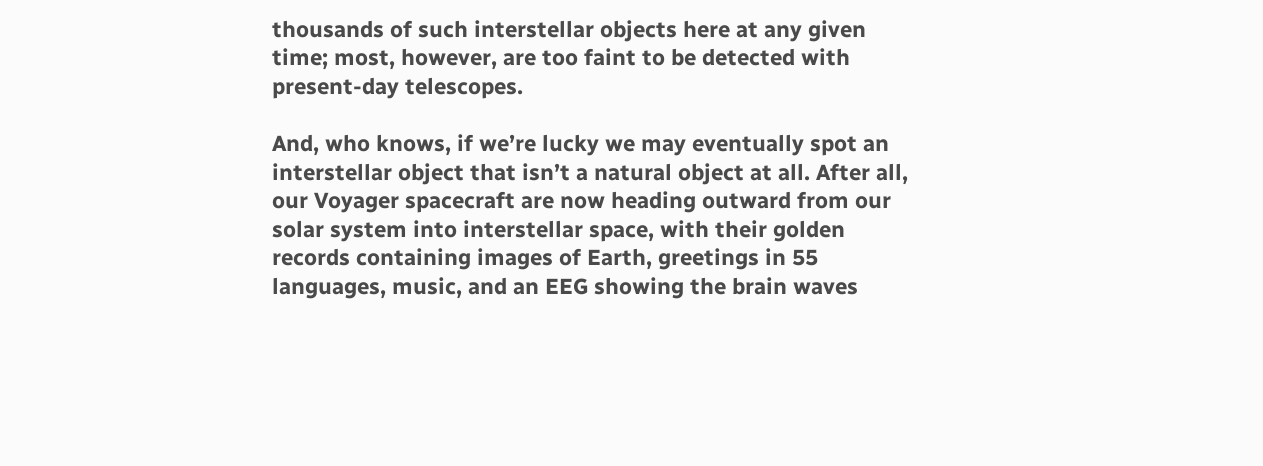thousands of such interstellar objects here at any given time; most, however, are too faint to be detected with present-day telescopes.

And, who knows, if we’re lucky we may eventually spot an interstellar object that isn’t a natural object at all. After all, our Voyager spacecraft are now heading outward from our solar system into interstellar space, with their golden records containing images of Earth, greetings in 55 languages, music, and an EEG showing the brain waves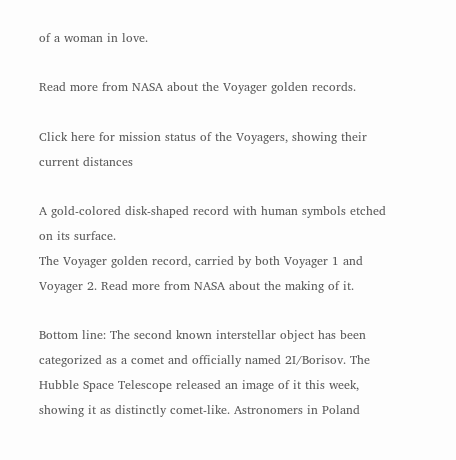of a woman in love.

Read more from NASA about the Voyager golden records.

Click here for mission status of the Voyagers, showing their current distances

A gold-colored disk-shaped record with human symbols etched on its surface.
The Voyager golden record, carried by both Voyager 1 and Voyager 2. Read more from NASA about the making of it.

Bottom line: The second known interstellar object has been categorized as a comet and officially named 2I/Borisov. The Hubble Space Telescope released an image of it this week, showing it as distinctly comet-like. Astronomers in Poland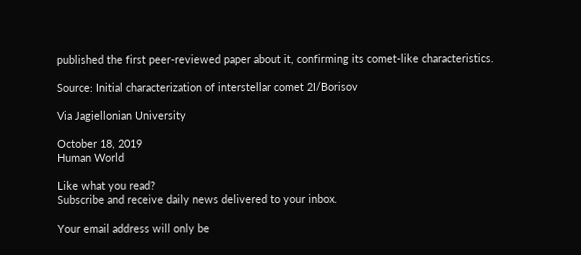published the first peer-reviewed paper about it, confirming its comet-like characteristics.

Source: Initial characterization of interstellar comet 2I/Borisov

Via Jagiellonian University

October 18, 2019
Human World

Like what you read?
Subscribe and receive daily news delivered to your inbox.

Your email address will only be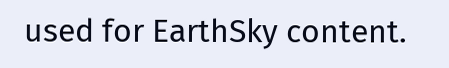used for EarthSky content.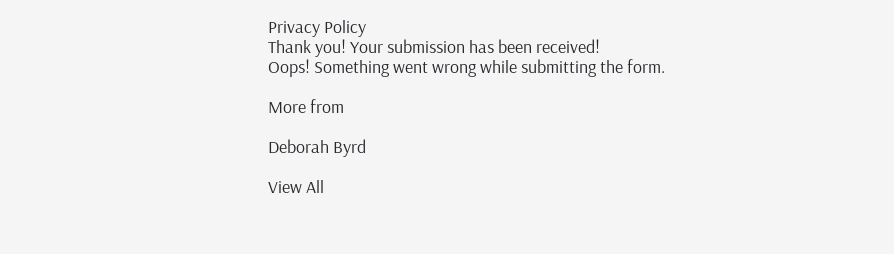Privacy Policy
Thank you! Your submission has been received!
Oops! Something went wrong while submitting the form.

More from

Deborah Byrd

View All